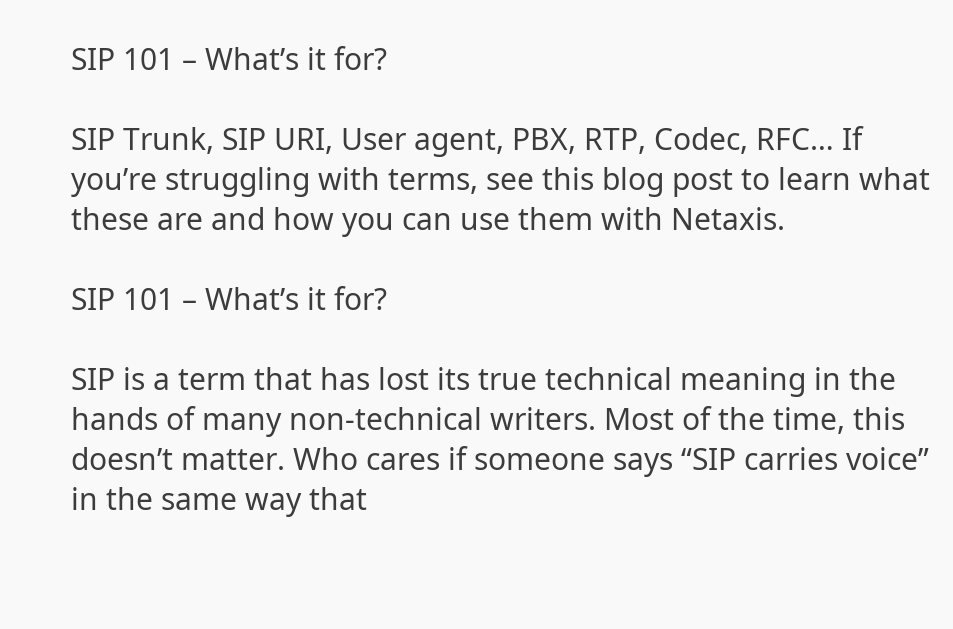SIP 101 – What’s it for?

SIP Trunk, SIP URI, User agent, PBX, RTP, Codec, RFC… If you’re struggling with terms, see this blog post to learn what these are and how you can use them with Netaxis.

SIP 101 – What’s it for?

SIP is a term that has lost its true technical meaning in the hands of many non-technical writers. Most of the time, this doesn’t matter. Who cares if someone says “SIP carries voice” in the same way that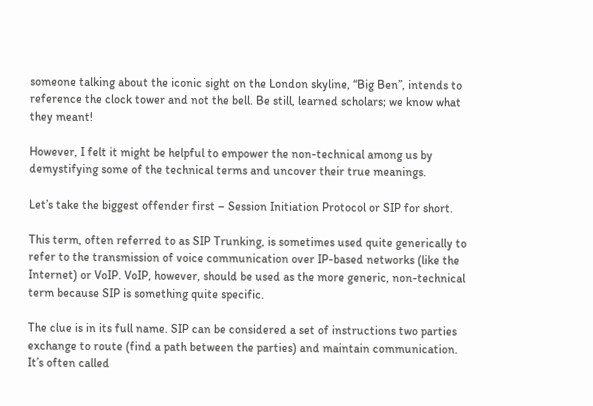someone talking about the iconic sight on the London skyline, “Big Ben”, intends to reference the clock tower and not the bell. Be still, learned scholars; we know what they meant!

However, I felt it might be helpful to empower the non-technical among us by demystifying some of the technical terms and uncover their true meanings.

Let’s take the biggest offender first – Session Initiation Protocol or SIP for short.

This term, often referred to as SIP Trunking, is sometimes used quite generically to refer to the transmission of voice communication over IP-based networks (like the Internet) or VoIP. VoIP, however, should be used as the more generic, non-technical term because SIP is something quite specific.

The clue is in its full name. SIP can be considered a set of instructions two parties exchange to route (find a path between the parties) and maintain communication. It’s often called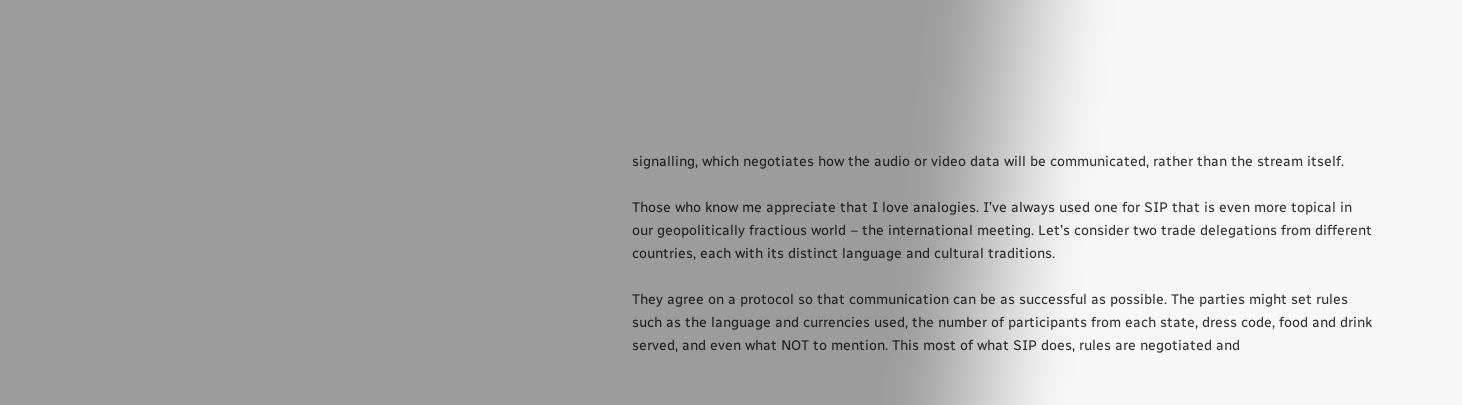signalling, which negotiates how the audio or video data will be communicated, rather than the stream itself.

Those who know me appreciate that I love analogies. I’ve always used one for SIP that is even more topical in our geopolitically fractious world – the international meeting. Let’s consider two trade delegations from different countries, each with its distinct language and cultural traditions.

They agree on a protocol so that communication can be as successful as possible. The parties might set rules such as the language and currencies used, the number of participants from each state, dress code, food and drink served, and even what NOT to mention. This most of what SIP does, rules are negotiated and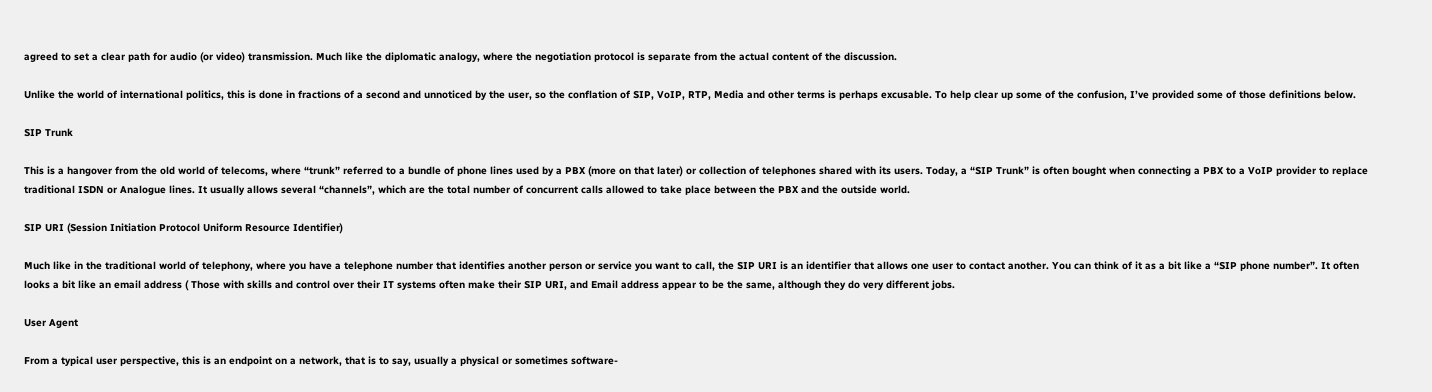agreed to set a clear path for audio (or video) transmission. Much like the diplomatic analogy, where the negotiation protocol is separate from the actual content of the discussion.

Unlike the world of international politics, this is done in fractions of a second and unnoticed by the user, so the conflation of SIP, VoIP, RTP, Media and other terms is perhaps excusable. To help clear up some of the confusion, I’ve provided some of those definitions below.

SIP Trunk

This is a hangover from the old world of telecoms, where “trunk” referred to a bundle of phone lines used by a PBX (more on that later) or collection of telephones shared with its users. Today, a “SIP Trunk” is often bought when connecting a PBX to a VoIP provider to replace traditional ISDN or Analogue lines. It usually allows several “channels”, which are the total number of concurrent calls allowed to take place between the PBX and the outside world.

SIP URI (Session Initiation Protocol Uniform Resource Identifier)

Much like in the traditional world of telephony, where you have a telephone number that identifies another person or service you want to call, the SIP URI is an identifier that allows one user to contact another. You can think of it as a bit like a “SIP phone number”. It often looks a bit like an email address ( Those with skills and control over their IT systems often make their SIP URI, and Email address appear to be the same, although they do very different jobs.

User Agent

From a typical user perspective, this is an endpoint on a network, that is to say, usually a physical or sometimes software-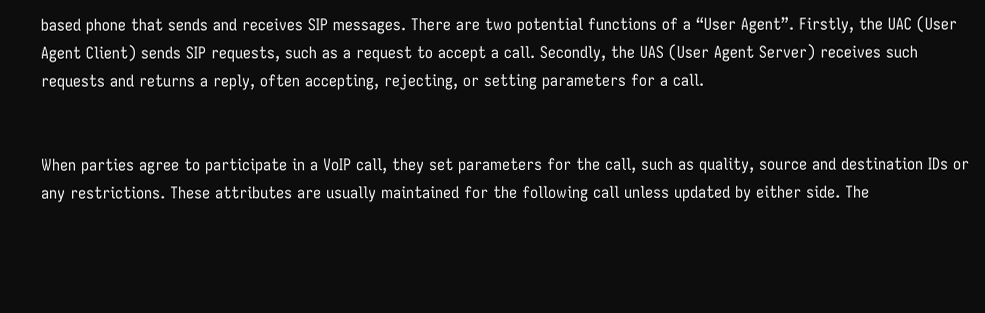based phone that sends and receives SIP messages. There are two potential functions of a “User Agent”. Firstly, the UAC (User Agent Client) sends SIP requests, such as a request to accept a call. Secondly, the UAS (User Agent Server) receives such requests and returns a reply, often accepting, rejecting, or setting parameters for a call.


When parties agree to participate in a VoIP call, they set parameters for the call, such as quality, source and destination IDs or any restrictions. These attributes are usually maintained for the following call unless updated by either side. The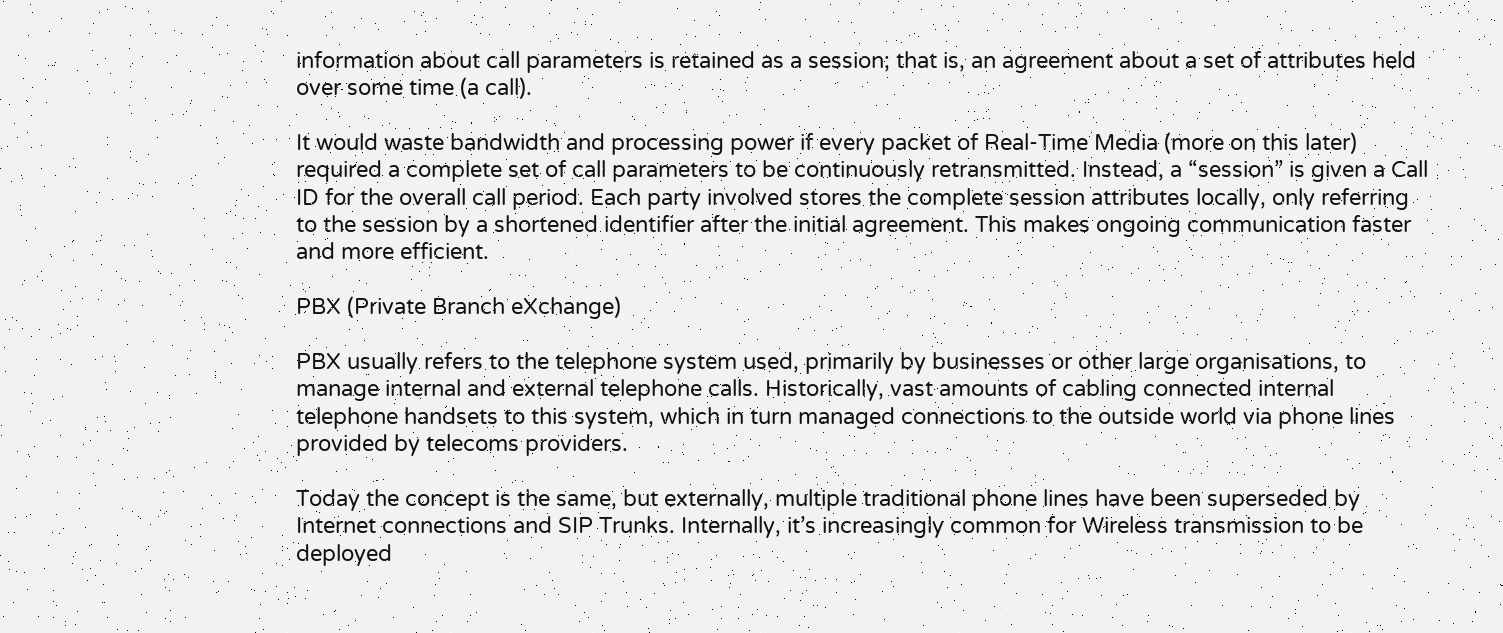information about call parameters is retained as a session; that is, an agreement about a set of attributes held over some time (a call).

It would waste bandwidth and processing power if every packet of Real-Time Media (more on this later) required a complete set of call parameters to be continuously retransmitted. Instead, a “session” is given a Call ID for the overall call period. Each party involved stores the complete session attributes locally, only referring to the session by a shortened identifier after the initial agreement. This makes ongoing communication faster and more efficient.

PBX (Private Branch eXchange)

PBX usually refers to the telephone system used, primarily by businesses or other large organisations, to manage internal and external telephone calls. Historically, vast amounts of cabling connected internal telephone handsets to this system, which in turn managed connections to the outside world via phone lines provided by telecoms providers.

Today the concept is the same, but externally, multiple traditional phone lines have been superseded by Internet connections and SIP Trunks. Internally, it’s increasingly common for Wireless transmission to be deployed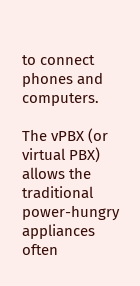to connect phones and computers.

The vPBX (or virtual PBX) allows the traditional power-hungry appliances often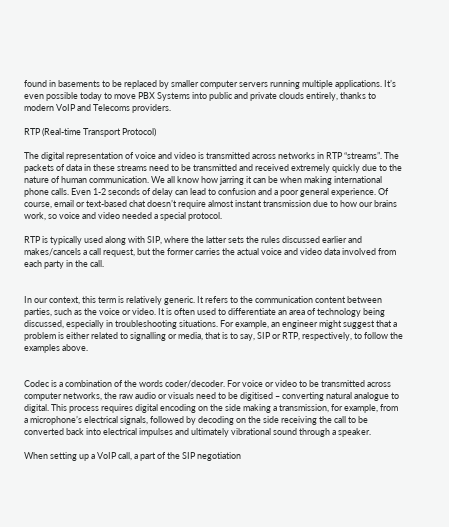found in basements to be replaced by smaller computer servers running multiple applications. It’s even possible today to move PBX Systems into public and private clouds entirely, thanks to modern VoIP and Telecoms providers.

RTP (Real-time Transport Protocol)

The digital representation of voice and video is transmitted across networks in RTP “streams”. The packets of data in these streams need to be transmitted and received extremely quickly due to the nature of human communication. We all know how jarring it can be when making international phone calls. Even 1-2 seconds of delay can lead to confusion and a poor general experience. Of course, email or text-based chat doesn’t require almost instant transmission due to how our brains work, so voice and video needed a special protocol.

RTP is typically used along with SIP, where the latter sets the rules discussed earlier and makes/cancels a call request, but the former carries the actual voice and video data involved from each party in the call.


In our context, this term is relatively generic. It refers to the communication content between parties, such as the voice or video. It is often used to differentiate an area of technology being discussed, especially in troubleshooting situations. For example, an engineer might suggest that a problem is either related to signalling or media, that is to say, SIP or RTP, respectively, to follow the examples above.


Codec is a combination of the words coder/decoder. For voice or video to be transmitted across computer networks, the raw audio or visuals need to be digitised – converting natural analogue to digital. This process requires digital encoding on the side making a transmission, for example, from a microphone’s electrical signals, followed by decoding on the side receiving the call to be converted back into electrical impulses and ultimately vibrational sound through a speaker.

When setting up a VoIP call, a part of the SIP negotiation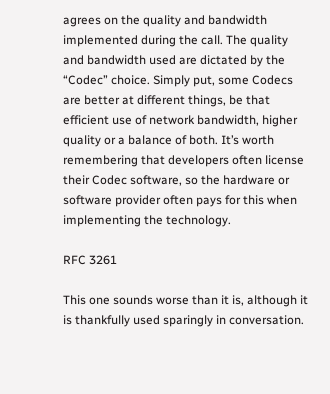agrees on the quality and bandwidth implemented during the call. The quality and bandwidth used are dictated by the “Codec” choice. Simply put, some Codecs are better at different things, be that efficient use of network bandwidth, higher quality or a balance of both. It’s worth remembering that developers often license their Codec software, so the hardware or software provider often pays for this when implementing the technology.

RFC 3261

This one sounds worse than it is, although it is thankfully used sparingly in conversation.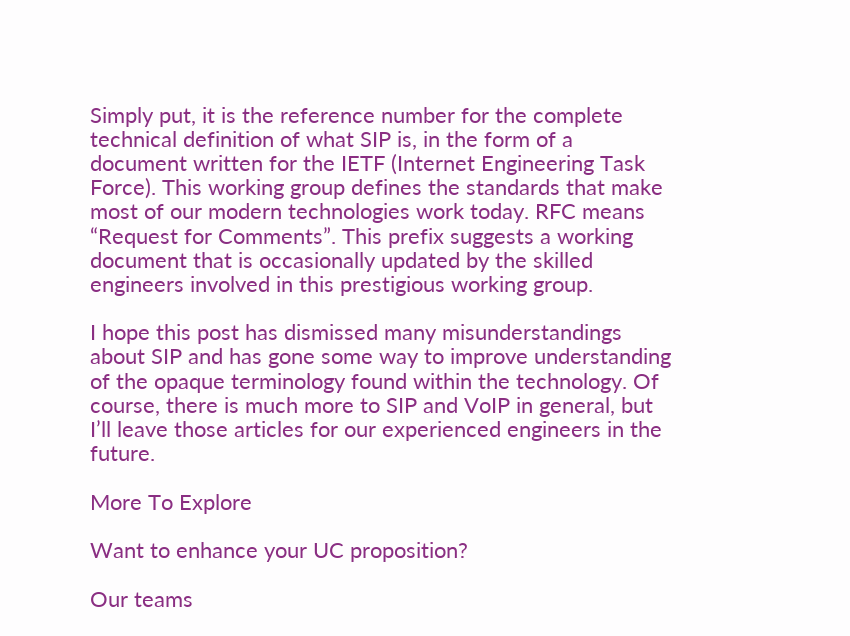Simply put, it is the reference number for the complete technical definition of what SIP is, in the form of a document written for the IETF (Internet Engineering Task Force). This working group defines the standards that make most of our modern technologies work today. RFC means “Request for Comments”. This prefix suggests a working document that is occasionally updated by the skilled engineers involved in this prestigious working group.

I hope this post has dismissed many misunderstandings about SIP and has gone some way to improve understanding of the opaque terminology found within the technology. Of course, there is much more to SIP and VoIP in general, but I’ll leave those articles for our experienced engineers in the future.

More To Explore

Want to enhance your UC proposition?

Our teams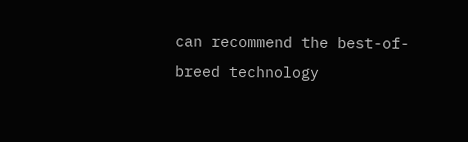can recommend the best-of-breed technology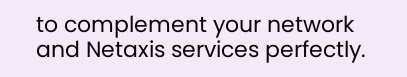to complement your network and Netaxis services perfectly.